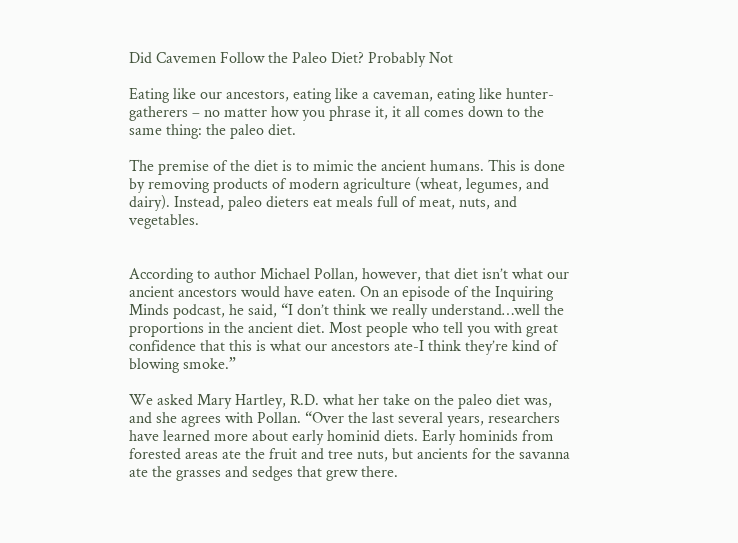Did Cavemen Follow the Paleo Diet? Probably Not

Eating like our ancestors, eating like a caveman, eating like hunter-gatherers – no matter how you phrase it, it all comes down to the same thing: the paleo diet.

The premise of the diet is to mimic the ancient humans. This is done by removing products of modern agriculture (wheat, legumes, and dairy). Instead, paleo dieters eat meals full of meat, nuts, and vegetables.


According to author Michael Pollan, however, that diet isn’t what our ancient ancestors would have eaten. On an episode of the Inquiring Minds podcast, he said, “I don’t think we really understand…well the proportions in the ancient diet. Most people who tell you with great confidence that this is what our ancestors ate-I think they’re kind of blowing smoke.”

We asked Mary Hartley, R.D. what her take on the paleo diet was, and she agrees with Pollan. “Over the last several years, researchers have learned more about early hominid diets. Early hominids from forested areas ate the fruit and tree nuts, but ancients for the savanna ate the grasses and sedges that grew there.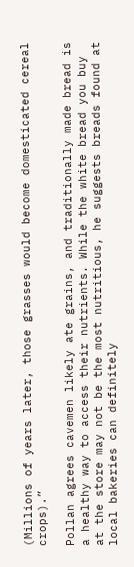(Millions of years later, those grasses would become domesticated cereal crops).”

Pollan agrees cavemen likely ate grains, and traditionally made bread is a healthy way to access their nutrients. While the white bread you buy at the store may not be the most nutritious, he suggests breads found at local bakeries can definitely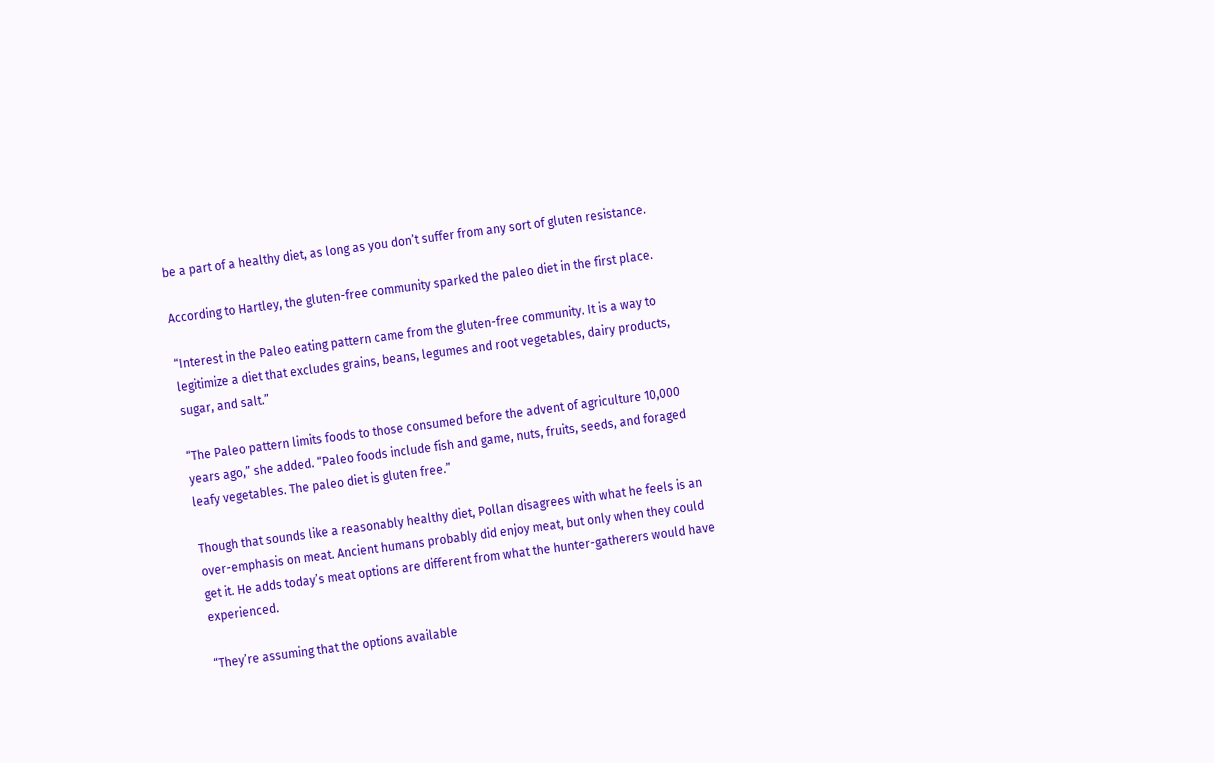be a part of a healthy diet, as long as you don’t suffer from any sort of gluten resistance.

According to Hartley, the gluten-free community sparked the paleo diet in the first place.

“Interest in the Paleo eating pattern came from the gluten-free community. It is a way to legitimize a diet that excludes grains, beans, legumes and root vegetables, dairy products, sugar, and salt.”

“The Paleo pattern limits foods to those consumed before the advent of agriculture 10,000 years ago,” she added. “Paleo foods include fish and game, nuts, fruits, seeds, and foraged leafy vegetables. The paleo diet is gluten free.”

Though that sounds like a reasonably healthy diet, Pollan disagrees with what he feels is an over-emphasis on meat. Ancient humans probably did enjoy meat, but only when they could get it. He adds today’s meat options are different from what the hunter-gatherers would have experienced.

“They’re assuming that the options available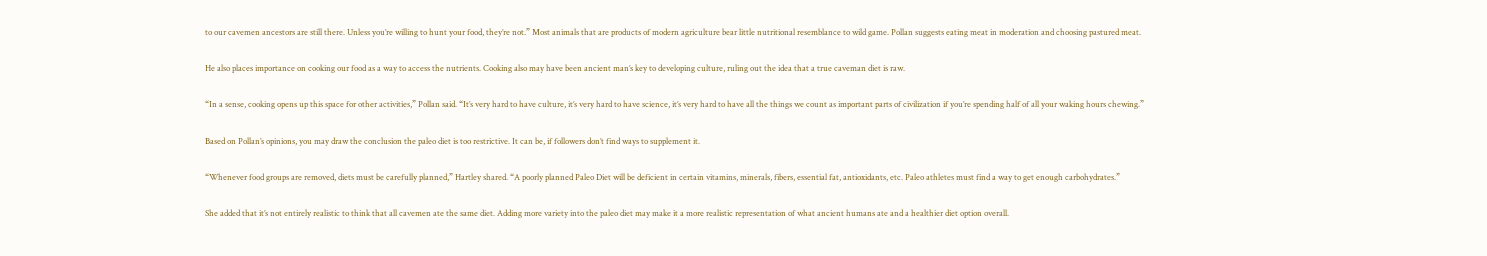to our cavemen ancestors are still there. Unless you’re willing to hunt your food, they’re not.” Most animals that are products of modern agriculture bear little nutritional resemblance to wild game. Pollan suggests eating meat in moderation and choosing pastured meat.

He also places importance on cooking our food as a way to access the nutrients. Cooking also may have been ancient man’s key to developing culture, ruling out the idea that a true caveman diet is raw.

“In a sense, cooking opens up this space for other activities,” Pollan said. “It’s very hard to have culture, it’s very hard to have science, it’s very hard to have all the things we count as important parts of civilization if you’re spending half of all your waking hours chewing.”

Based on Pollan’s opinions, you may draw the conclusion the paleo diet is too restrictive. It can be, if followers don’t find ways to supplement it.

“Whenever food groups are removed, diets must be carefully planned,” Hartley shared. “A poorly planned Paleo Diet will be deficient in certain vitamins, minerals, fibers, essential fat, antioxidants, etc. Paleo athletes must find a way to get enough carbohydrates.”

She added that it’s not entirely realistic to think that all cavemen ate the same diet. Adding more variety into the paleo diet may make it a more realistic representation of what ancient humans ate and a healthier diet option overall.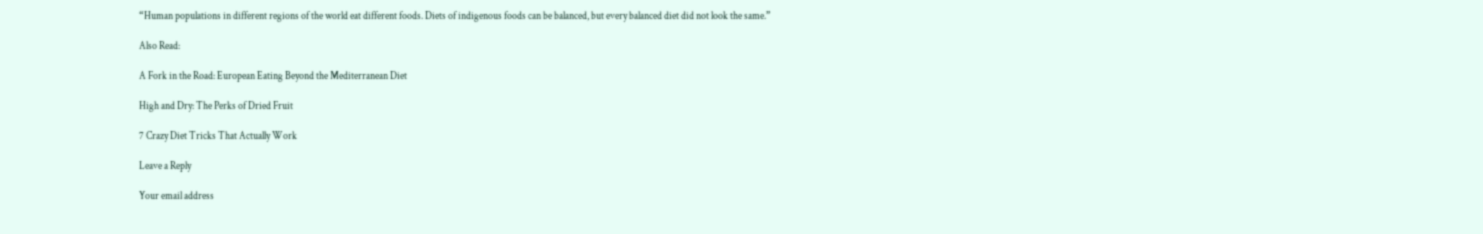“Human populations in different regions of the world eat different foods. Diets of indigenous foods can be balanced, but every balanced diet did not look the same.”

Also Read:

A Fork in the Road: European Eating Beyond the Mediterranean Diet

High and Dry: The Perks of Dried Fruit

7 Crazy Diet Tricks That Actually Work

Leave a Reply

Your email address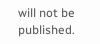will not be published.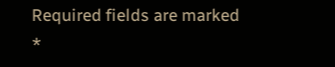Required fields are marked *